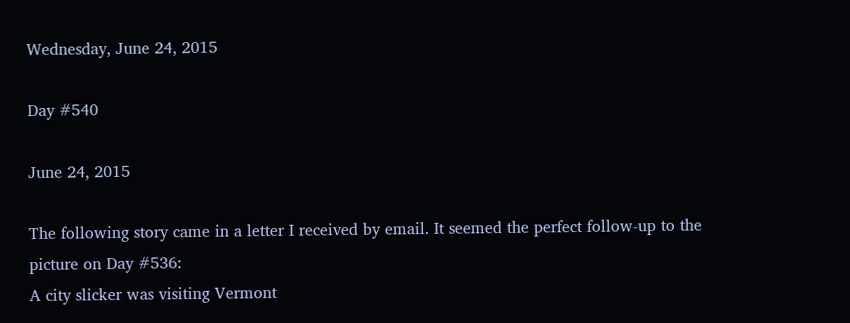Wednesday, June 24, 2015

Day #540

June 24, 2015

The following story came in a letter I received by email. It seemed the perfect follow-up to the picture on Day #536:
A city slicker was visiting Vermont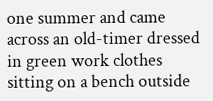one summer and came across an old-timer dressed in green work clothes sitting on a bench outside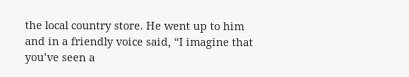the local country store. He went up to him and in a friendly voice said, “I imagine that you’ve seen a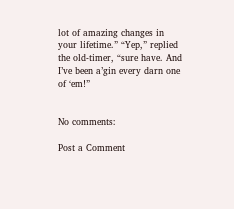lot of amazing changes in your lifetime.” “Yep,” replied the old-timer, “sure have. And I’ve been a’gin every darn one of ‘em!”


No comments:

Post a Comment